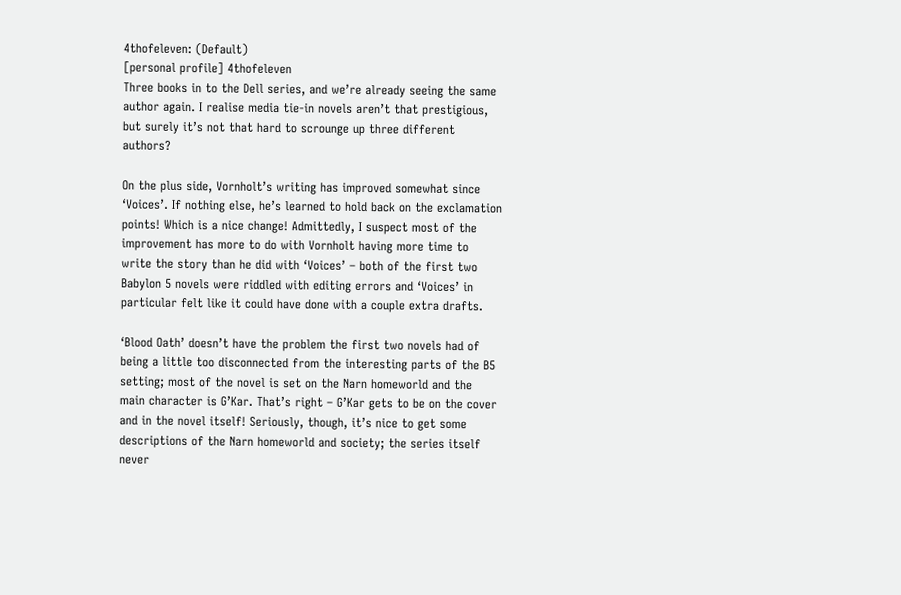4thofeleven: (Default)
[personal profile] 4thofeleven
Three books in to the Dell series, and we’re already seeing the same author again. I realise media tie-in novels aren’t that prestigious, but surely it’s not that hard to scrounge up three different authors?

On the plus side, Vornholt’s writing has improved somewhat since ‘Voices’. If nothing else, he’s learned to hold back on the exclamation points! Which is a nice change! Admittedly, I suspect most of the improvement has more to do with Vornholt having more time to write the story than he did with ‘Voices’ – both of the first two Babylon 5 novels were riddled with editing errors and ‘Voices’ in particular felt like it could have done with a couple extra drafts.

‘Blood Oath’ doesn’t have the problem the first two novels had of being a little too disconnected from the interesting parts of the B5 setting; most of the novel is set on the Narn homeworld and the main character is G’Kar. That’s right – G’Kar gets to be on the cover and in the novel itself! Seriously, though, it’s nice to get some descriptions of the Narn homeworld and society; the series itself never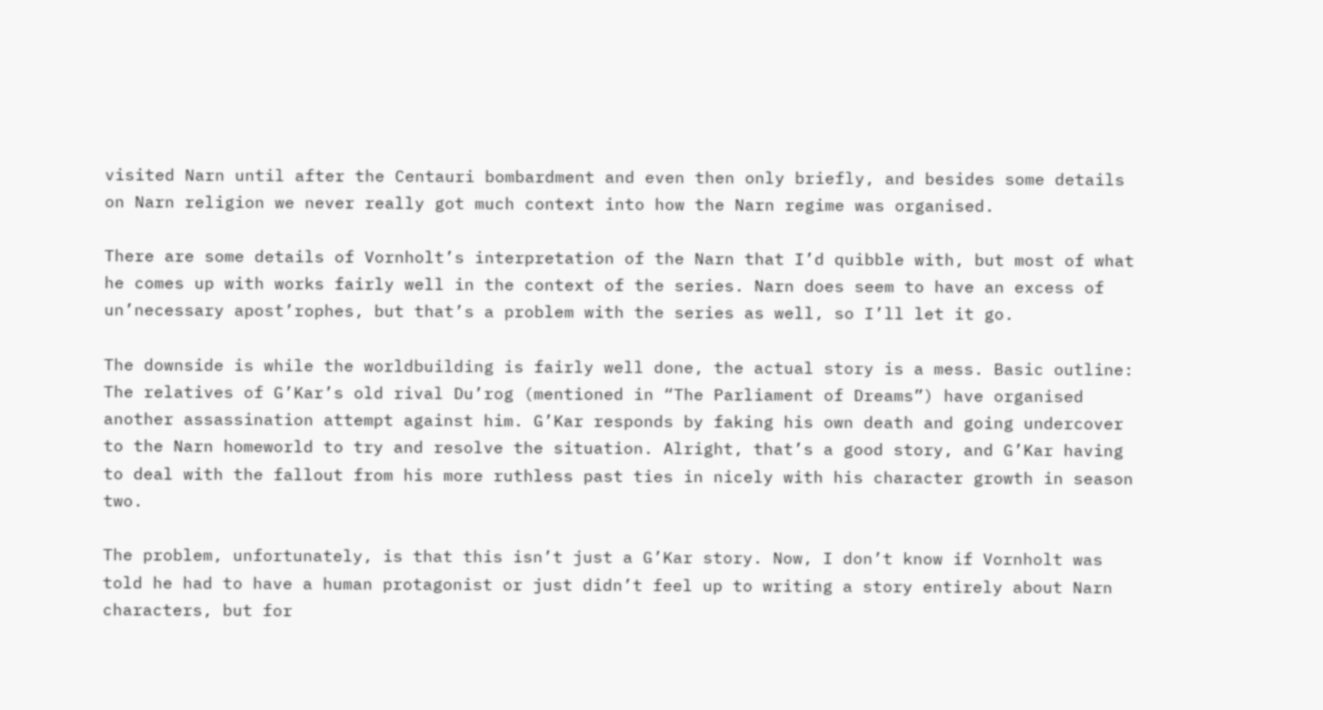visited Narn until after the Centauri bombardment and even then only briefly, and besides some details on Narn religion we never really got much context into how the Narn regime was organised.

There are some details of Vornholt’s interpretation of the Narn that I’d quibble with, but most of what he comes up with works fairly well in the context of the series. Narn does seem to have an excess of un’necessary apost’rophes, but that’s a problem with the series as well, so I’ll let it go.

The downside is while the worldbuilding is fairly well done, the actual story is a mess. Basic outline: The relatives of G’Kar’s old rival Du’rog (mentioned in “The Parliament of Dreams”) have organised another assassination attempt against him. G’Kar responds by faking his own death and going undercover to the Narn homeworld to try and resolve the situation. Alright, that’s a good story, and G’Kar having to deal with the fallout from his more ruthless past ties in nicely with his character growth in season two.

The problem, unfortunately, is that this isn’t just a G’Kar story. Now, I don’t know if Vornholt was told he had to have a human protagonist or just didn’t feel up to writing a story entirely about Narn characters, but for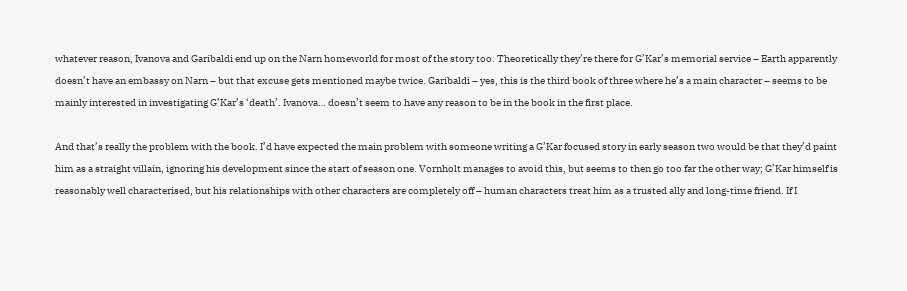whatever reason, Ivanova and Garibaldi end up on the Narn homeworld for most of the story too. Theoretically they’re there for G’Kar’s memorial service – Earth apparently doesn’t have an embassy on Narn – but that excuse gets mentioned maybe twice. Garibaldi – yes, this is the third book of three where he’s a main character – seems to be mainly interested in investigating G’Kar’s ‘death’. Ivanova… doesn’t seem to have any reason to be in the book in the first place.

And that’s really the problem with the book. I’d have expected the main problem with someone writing a G’Kar focused story in early season two would be that they’d paint him as a straight villain, ignoring his development since the start of season one. Vornholt manages to avoid this, but seems to then go too far the other way; G’Kar himself is reasonably well characterised, but his relationships with other characters are completely off – human characters treat him as a trusted ally and long-time friend. If I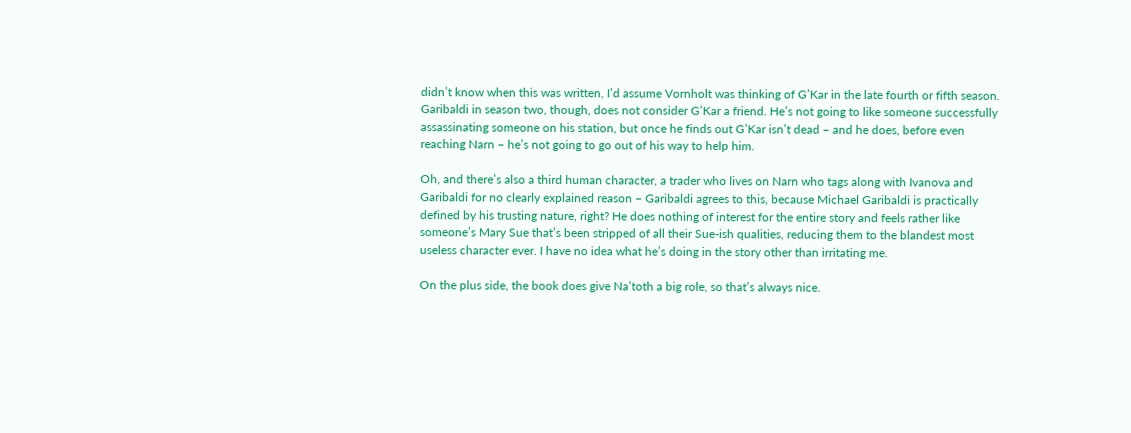didn’t know when this was written, I’d assume Vornholt was thinking of G’Kar in the late fourth or fifth season. Garibaldi in season two, though, does not consider G’Kar a friend. He’s not going to like someone successfully assassinating someone on his station, but once he finds out G’Kar isn’t dead – and he does, before even reaching Narn – he’s not going to go out of his way to help him.

Oh, and there’s also a third human character, a trader who lives on Narn who tags along with Ivanova and Garibaldi for no clearly explained reason – Garibaldi agrees to this, because Michael Garibaldi is practically defined by his trusting nature, right? He does nothing of interest for the entire story and feels rather like someone’s Mary Sue that’s been stripped of all their Sue-ish qualities, reducing them to the blandest most useless character ever. I have no idea what he’s doing in the story other than irritating me.

On the plus side, the book does give Na’toth a big role, so that’s always nice.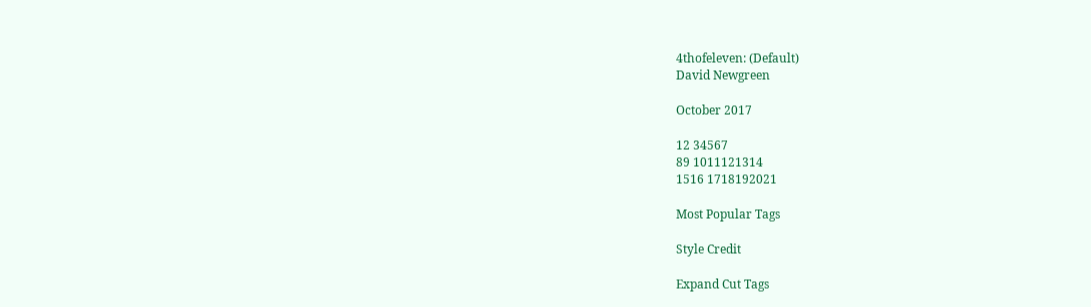4thofeleven: (Default)
David Newgreen

October 2017

12 34567
89 1011121314
1516 1718192021

Most Popular Tags

Style Credit

Expand Cut Tags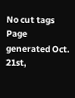No cut tags
Page generated Oct. 21st,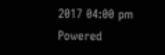2017 04:00 pm
Powered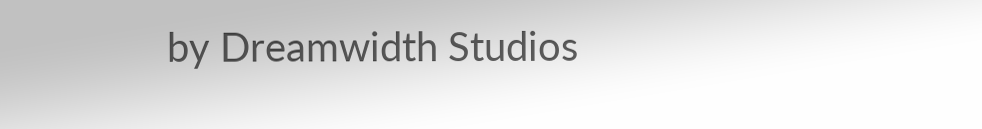by Dreamwidth Studios